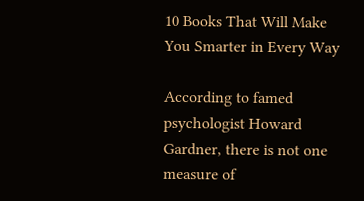10 Books That Will Make You Smarter in Every Way

According to famed psychologist Howard Gardner, there is not one measure of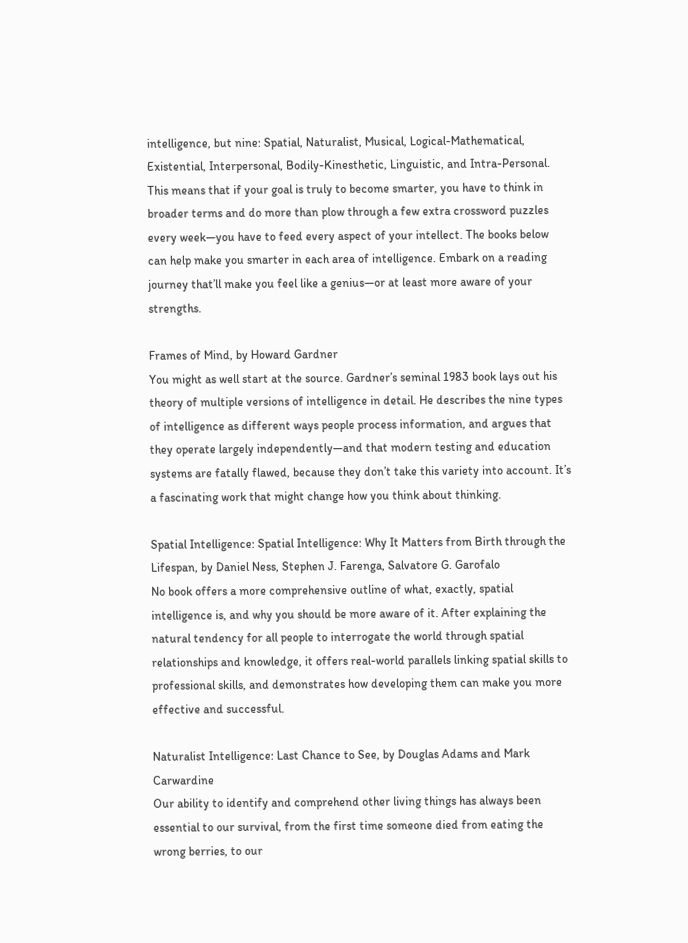intelligence, but nine: Spatial, Naturalist, Musical, Logical-Mathematical, Existential, Interpersonal, Bodily-Kinesthetic, Linguistic, and Intra-Personal. This means that if your goal is truly to become smarter, you have to think in broader terms and do more than plow through a few extra crossword puzzles every week—you have to feed every aspect of your intellect. The books below can help make you smarter in each area of intelligence. Embark on a reading journey that’ll make you feel like a genius—or at least more aware of your strengths.

Frames of Mind, by Howard Gardner
You might as well start at the source. Gardner’s seminal 1983 book lays out his theory of multiple versions of intelligence in detail. He describes the nine types of intelligence as different ways people process information, and argues that they operate largely independently—and that modern testing and education systems are fatally flawed, because they don’t take this variety into account. It’s a fascinating work that might change how you think about thinking.

Spatial Intelligence: Spatial Intelligence: Why It Matters from Birth through the Lifespan, by Daniel Ness, Stephen J. Farenga, Salvatore G. Garofalo
No book offers a more comprehensive outline of what, exactly, spatial intelligence is, and why you should be more aware of it. After explaining the natural tendency for all people to interrogate the world through spatial relationships and knowledge, it offers real-world parallels linking spatial skills to professional skills, and demonstrates how developing them can make you more effective and successful.

Naturalist Intelligence: Last Chance to See, by Douglas Adams and Mark Carwardine
Our ability to identify and comprehend other living things has always been essential to our survival, from the first time someone died from eating the wrong berries, to our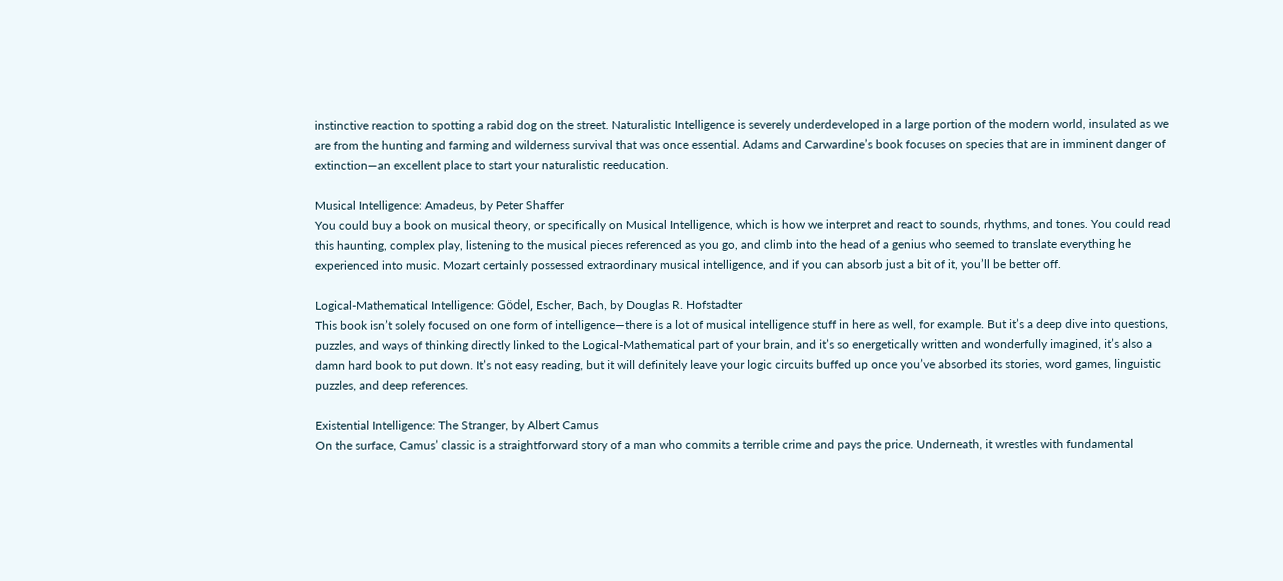instinctive reaction to spotting a rabid dog on the street. Naturalistic Intelligence is severely underdeveloped in a large portion of the modern world, insulated as we are from the hunting and farming and wilderness survival that was once essential. Adams and Carwardine’s book focuses on species that are in imminent danger of extinction—an excellent place to start your naturalistic reeducation.

Musical Intelligence: Amadeus, by Peter Shaffer
You could buy a book on musical theory, or specifically on Musical Intelligence, which is how we interpret and react to sounds, rhythms, and tones. You could read this haunting, complex play, listening to the musical pieces referenced as you go, and climb into the head of a genius who seemed to translate everything he experienced into music. Mozart certainly possessed extraordinary musical intelligence, and if you can absorb just a bit of it, you’ll be better off.

Logical-Mathematical Intelligence: Gödel, Escher, Bach, by Douglas R. Hofstadter
This book isn’t solely focused on one form of intelligence—there is a lot of musical intelligence stuff in here as well, for example. But it’s a deep dive into questions, puzzles, and ways of thinking directly linked to the Logical-Mathematical part of your brain, and it’s so energetically written and wonderfully imagined, it’s also a damn hard book to put down. It’s not easy reading, but it will definitely leave your logic circuits buffed up once you’ve absorbed its stories, word games, linguistic puzzles, and deep references.

Existential Intelligence: The Stranger, by Albert Camus
On the surface, Camus’ classic is a straightforward story of a man who commits a terrible crime and pays the price. Underneath, it wrestles with fundamental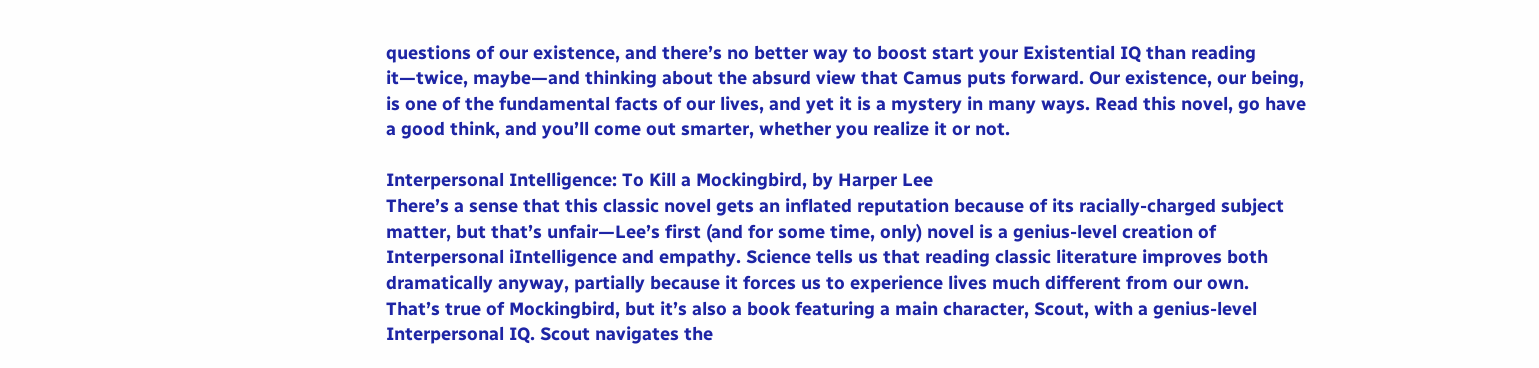questions of our existence, and there’s no better way to boost start your Existential IQ than reading it—twice, maybe—and thinking about the absurd view that Camus puts forward. Our existence, our being, is one of the fundamental facts of our lives, and yet it is a mystery in many ways. Read this novel, go have a good think, and you’ll come out smarter, whether you realize it or not.

Interpersonal Intelligence: To Kill a Mockingbird, by Harper Lee
There’s a sense that this classic novel gets an inflated reputation because of its racially-charged subject matter, but that’s unfair—Lee’s first (and for some time, only) novel is a genius-level creation of Interpersonal iIntelligence and empathy. Science tells us that reading classic literature improves both dramatically anyway, partially because it forces us to experience lives much different from our own. That’s true of Mockingbird, but it’s also a book featuring a main character, Scout, with a genius-level Interpersonal IQ. Scout navigates the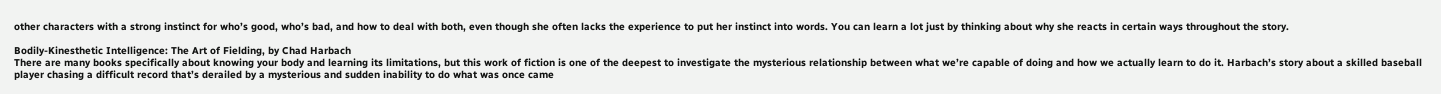other characters with a strong instinct for who’s good, who’s bad, and how to deal with both, even though she often lacks the experience to put her instinct into words. You can learn a lot just by thinking about why she reacts in certain ways throughout the story.

Bodily-Kinesthetic Intelligence: The Art of Fielding, by Chad Harbach
There are many books specifically about knowing your body and learning its limitations, but this work of fiction is one of the deepest to investigate the mysterious relationship between what we’re capable of doing and how we actually learn to do it. Harbach’s story about a skilled baseball player chasing a difficult record that’s derailed by a mysterious and sudden inability to do what was once came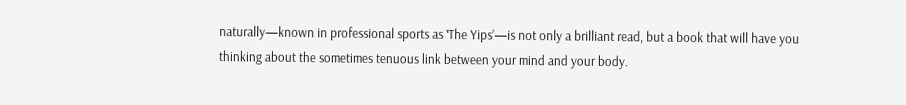naturally—known in professional sports as ‛The Yips’—is not only a brilliant read, but a book that will have you thinking about the sometimes tenuous link between your mind and your body.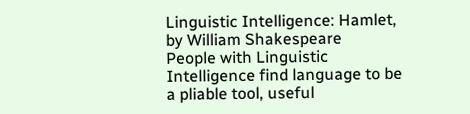Linguistic Intelligence: Hamlet, by William Shakespeare
People with Linguistic Intelligence find language to be a pliable tool, useful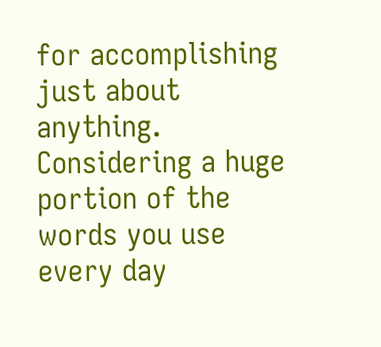for accomplishing just about anything. Considering a huge portion of the words you use every day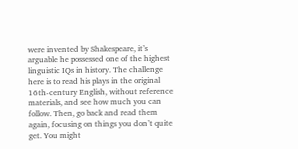were invented by Shakespeare, it’s arguable he possessed one of the highest linguistic IQs in history. The challenge here is to read his plays in the original 16th-century English, without reference materials, and see how much you can follow. Then, go back and read them again, focusing on things you don’t quite get. You might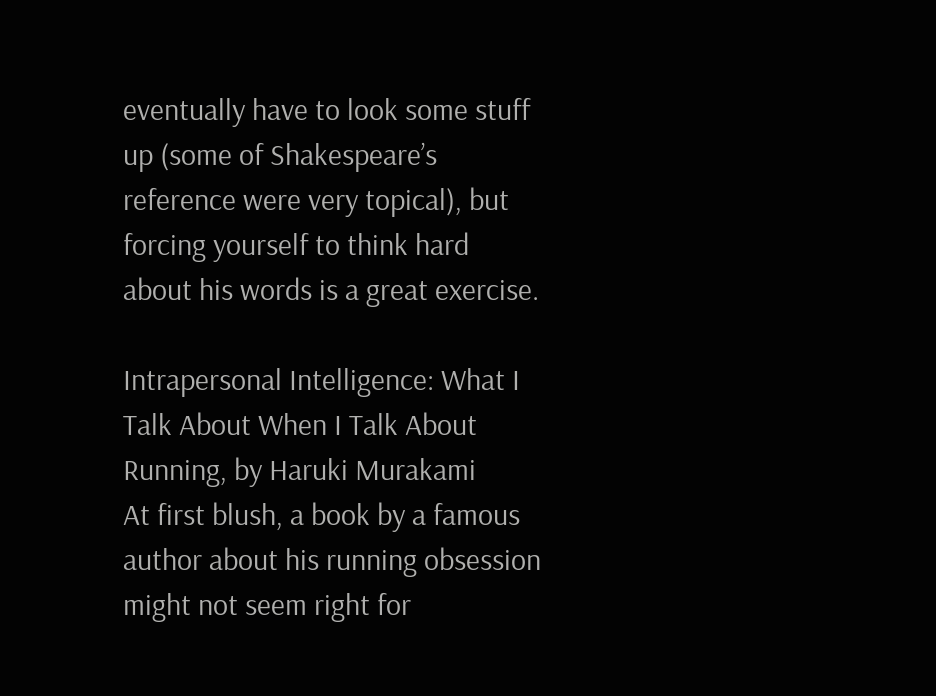eventually have to look some stuff up (some of Shakespeare’s reference were very topical), but forcing yourself to think hard about his words is a great exercise.

Intrapersonal Intelligence: What I Talk About When I Talk About Running, by Haruki Murakami
At first blush, a book by a famous author about his running obsession might not seem right for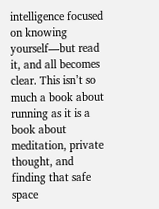intelligence focused on knowing yourself—but read it, and all becomes clear. This isn’t so much a book about running as it is a book about meditation, private thought, and finding that safe space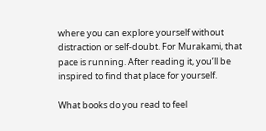where you can explore yourself without distraction or self-doubt. For Murakami, that pace is running. After reading it, you’ll be inspired to find that place for yourself.

What books do you read to feel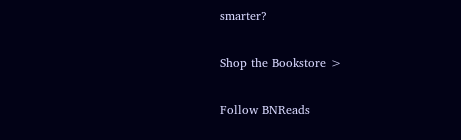smarter?

Shop the Bookstore >

Follow BNReads